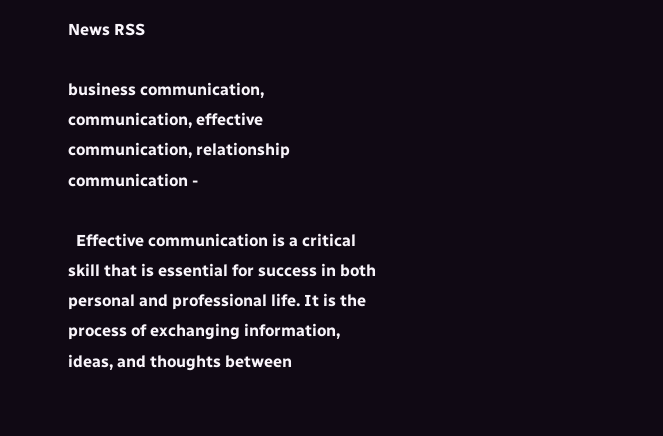News RSS

business communication, communication, effective communication, relationship communication -

  Effective communication is a critical skill that is essential for success in both personal and professional life. It is the process of exchanging information, ideas, and thoughts between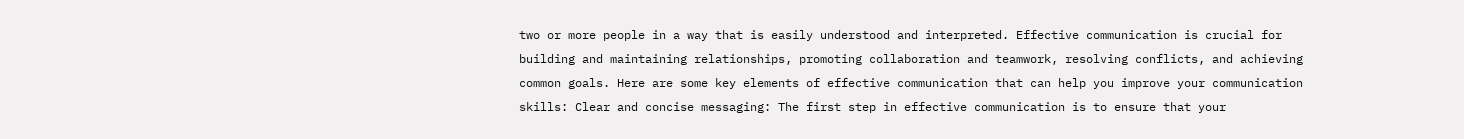two or more people in a way that is easily understood and interpreted. Effective communication is crucial for building and maintaining relationships, promoting collaboration and teamwork, resolving conflicts, and achieving common goals. Here are some key elements of effective communication that can help you improve your communication skills: Clear and concise messaging: The first step in effective communication is to ensure that your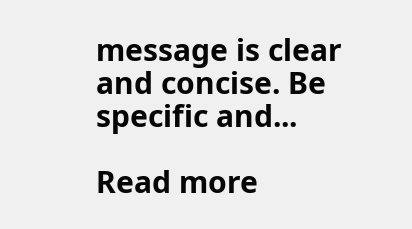message is clear and concise. Be specific and...

Read more